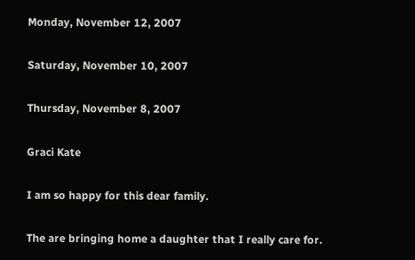Monday, November 12, 2007

Saturday, November 10, 2007

Thursday, November 8, 2007

Graci Kate

I am so happy for this dear family.

The are bringing home a daughter that I really care for.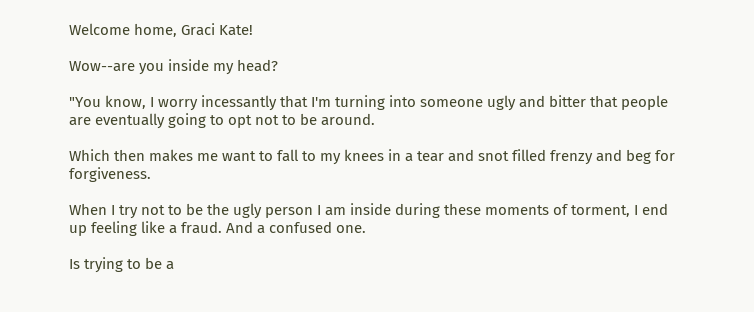Welcome home, Graci Kate!

Wow--are you inside my head?

"You know, I worry incessantly that I'm turning into someone ugly and bitter that people are eventually going to opt not to be around.

Which then makes me want to fall to my knees in a tear and snot filled frenzy and beg for forgiveness.

When I try not to be the ugly person I am inside during these moments of torment, I end up feeling like a fraud. And a confused one.

Is trying to be a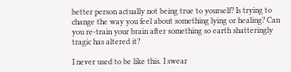better person actually not being true to yourself? Is trying to change the way you feel about something lying or healing? Can you re-train your brain after something so earth shatteringly tragic has altered it?

I never used to be like this. I swear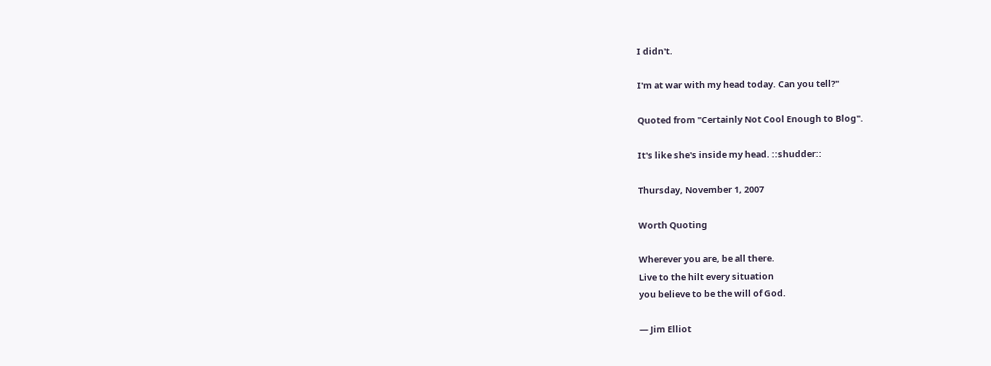I didn't.

I'm at war with my head today. Can you tell?"

Quoted from "Certainly Not Cool Enough to Blog".

It's like she's inside my head. ::shudder::

Thursday, November 1, 2007

Worth Quoting

Wherever you are, be all there.
Live to the hilt every situation
you believe to be the will of God.

— Jim Elliot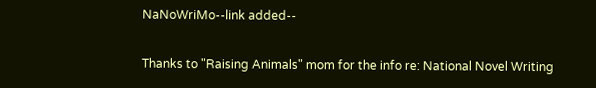NaNoWriMo--link added--

Thanks to "Raising Animals" mom for the info re: National Novel Writing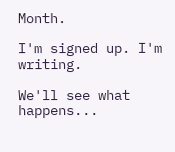Month.

I'm signed up. I'm writing.

We'll see what happens...